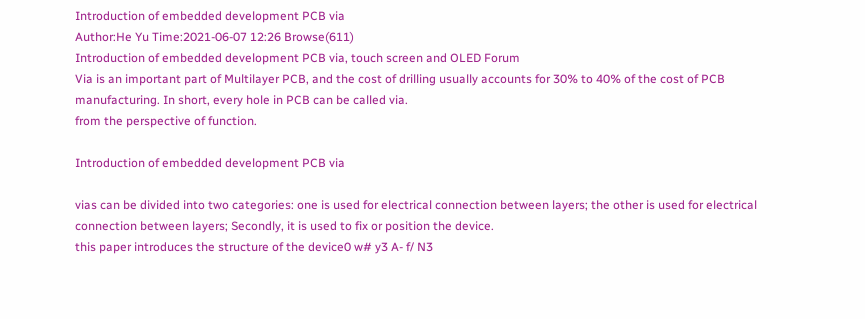Introduction of embedded development PCB via
Author:He Yu Time:2021-06-07 12:26 Browse(611)
Introduction of embedded development PCB via, touch screen and OLED Forum
Via is an important part of Multilayer PCB, and the cost of drilling usually accounts for 30% to 40% of the cost of PCB manufacturing. In short, every hole in PCB can be called via.
from the perspective of function.

Introduction of embedded development PCB via

vias can be divided into two categories: one is used for electrical connection between layers; the other is used for electrical connection between layers; Secondly, it is used to fix or position the device.
this paper introduces the structure of the device0 w# y3 A- f/ N3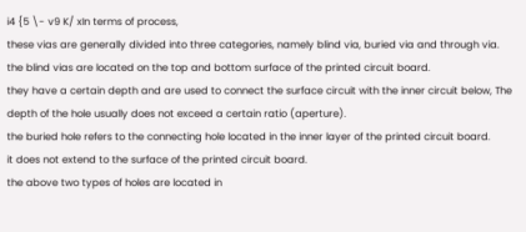i4 {5 \- v9 K/ xIn terms of process,
these vias are generally divided into three categories, namely blind via, buried via and through via.
the blind vias are located on the top and bottom surface of the printed circuit board.
they have a certain depth and are used to connect the surface circuit with the inner circuit below, The depth of the hole usually does not exceed a certain ratio (aperture).
the buried hole refers to the connecting hole located in the inner layer of the printed circuit board.
it does not extend to the surface of the printed circuit board.
the above two types of holes are located in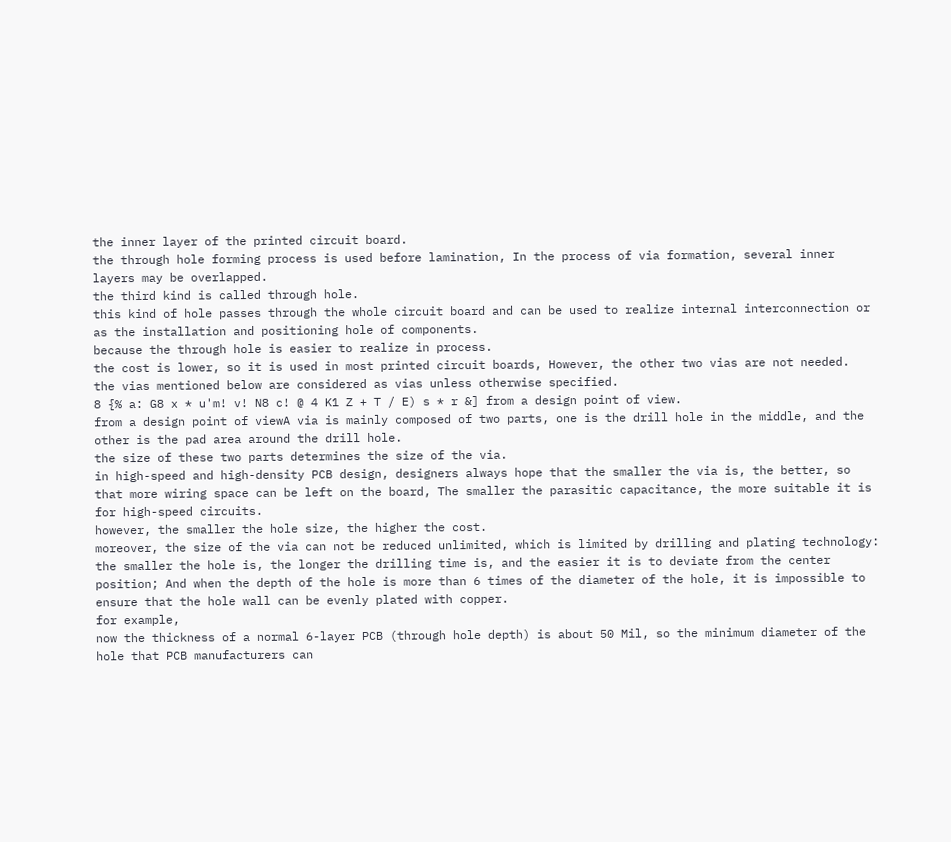the inner layer of the printed circuit board.
the through hole forming process is used before lamination, In the process of via formation, several inner layers may be overlapped.
the third kind is called through hole.
this kind of hole passes through the whole circuit board and can be used to realize internal interconnection or as the installation and positioning hole of components.
because the through hole is easier to realize in process.
the cost is lower, so it is used in most printed circuit boards, However, the other two vias are not needed.
the vias mentioned below are considered as vias unless otherwise specified.
8 {% a: G8 x * u'm! v! N8 c! @ 4 K1 Z + T / E) s * r &] from a design point of view.
from a design point of viewA via is mainly composed of two parts, one is the drill hole in the middle, and the other is the pad area around the drill hole.
the size of these two parts determines the size of the via.
in high-speed and high-density PCB design, designers always hope that the smaller the via is, the better, so that more wiring space can be left on the board, The smaller the parasitic capacitance, the more suitable it is for high-speed circuits.
however, the smaller the hole size, the higher the cost.
moreover, the size of the via can not be reduced unlimited, which is limited by drilling and plating technology: the smaller the hole is, the longer the drilling time is, and the easier it is to deviate from the center position; And when the depth of the hole is more than 6 times of the diameter of the hole, it is impossible to ensure that the hole wall can be evenly plated with copper.
for example,
now the thickness of a normal 6-layer PCB (through hole depth) is about 50 Mil, so the minimum diameter of the hole that PCB manufacturers can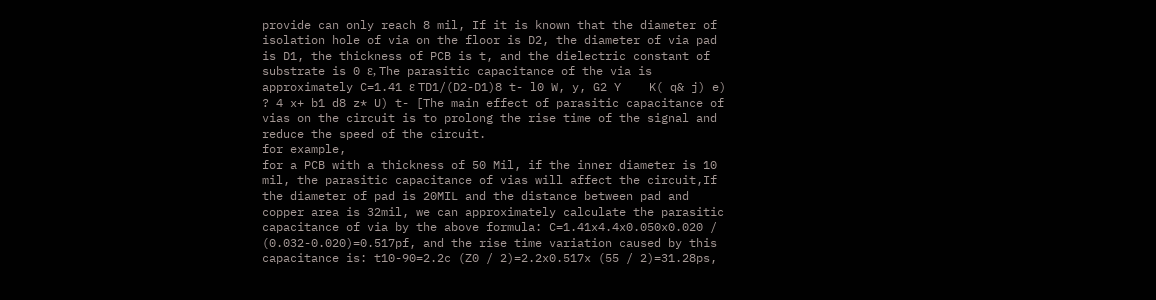provide can only reach 8 mil, If it is known that the diameter of isolation hole of via on the floor is D2, the diameter of via pad is D1, the thickness of PCB is t, and the dielectric constant of substrate is 0 ε, The parasitic capacitance of the via is approximately C=1.41 ε TD1/(D2-D1)8 t- l0 W, y, G2 Y    K( q& j) e) ? 4 x+ b1 d8 z* U) t- [The main effect of parasitic capacitance of vias on the circuit is to prolong the rise time of the signal and reduce the speed of the circuit.
for example,
for a PCB with a thickness of 50 Mil, if the inner diameter is 10 mil, the parasitic capacitance of vias will affect the circuit,If the diameter of pad is 20MIL and the distance between pad and copper area is 32mil, we can approximately calculate the parasitic capacitance of via by the above formula: C=1.41x4.4x0.050x0.020 / (0.032-0.020)=0.517pf, and the rise time variation caused by this capacitance is: t10-90=2.2c (Z0 / 2)=2.2x0.517x (55 / 2)=31.28ps,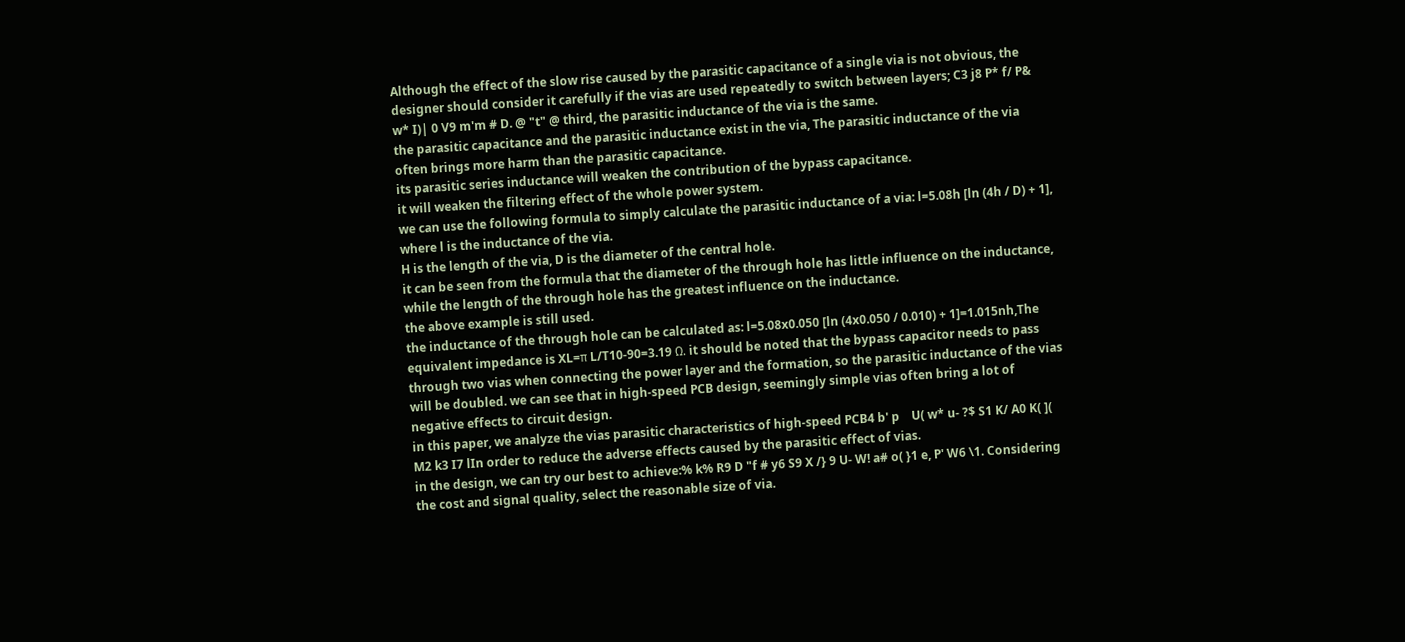Although the effect of the slow rise caused by the parasitic capacitance of a single via is not obvious, the designer should consider it carefully if the vias are used repeatedly to switch between layers; C3 j8 P* f/ P& w* I)| 0 V9 m'm # D. @ "t" @ third, the parasitic inductance of the via is the same.
the parasitic capacitance and the parasitic inductance exist in the via, The parasitic inductance of the via often brings more harm than the parasitic capacitance.
its parasitic series inductance will weaken the contribution of the bypass capacitance.
it will weaken the filtering effect of the whole power system.
we can use the following formula to simply calculate the parasitic inductance of a via: l=5.08h [ln (4h / D) + 1], where l is the inductance of the via.
H is the length of the via, D is the diameter of the central hole.
it can be seen from the formula that the diameter of the through hole has little influence on the inductance, while the length of the through hole has the greatest influence on the inductance.
the above example is still used.
the inductance of the through hole can be calculated as: l=5.08x0.050 [ln (4x0.050 / 0.010) + 1]=1.015nh,The equivalent impedance is XL=π L/T10-90=3.19 Ω. it should be noted that the bypass capacitor needs to pass through two vias when connecting the power layer and the formation, so the parasitic inductance of the vias will be doubled. we can see that in high-speed PCB design, seemingly simple vias often bring a lot of negative effects to circuit design.
in this paper, we analyze the vias parasitic characteristics of high-speed PCB4 b' p    U( w* u- ?$ S1 K/ A0 K( ]( M2 k3 I7 lIn order to reduce the adverse effects caused by the parasitic effect of vias.
in the design, we can try our best to achieve:% k% R9 D "f # y6 S9 X /} 9 U- W! a# o( }1 e, P' W6 \1. Considering the cost and signal quality, select the reasonable size of via.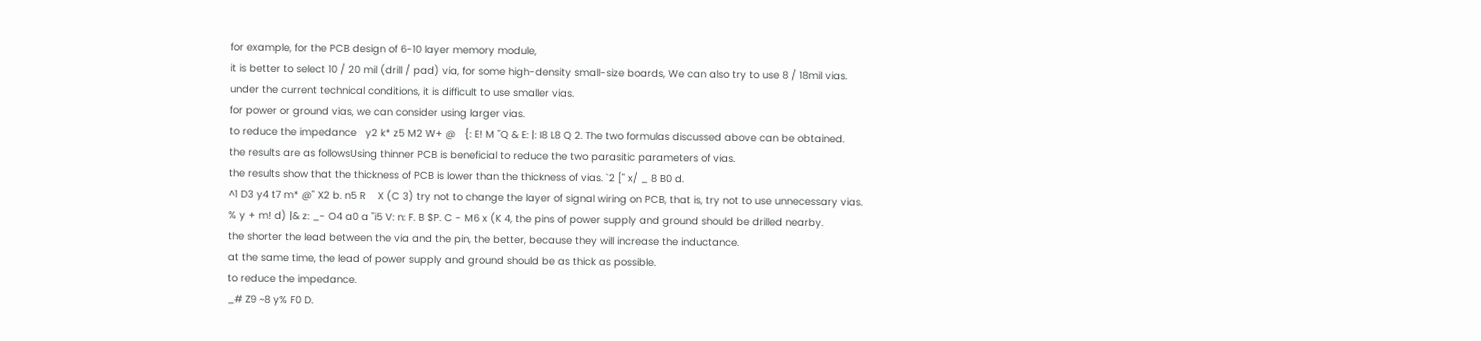for example, for the PCB design of 6-10 layer memory module,
it is better to select 10 / 20 mil (drill / pad) via, for some high-density small-size boards, We can also try to use 8 / 18mil vias.
under the current technical conditions, it is difficult to use smaller vias.
for power or ground vias, we can consider using larger vias.
to reduce the impedance   y2 k* z5 M2 W+ @   {: E! M "Q & E: |: I8 L8 Q 2. The two formulas discussed above can be obtained.
the results are as followsUsing thinner PCB is beneficial to reduce the two parasitic parameters of vias.
the results show that the thickness of PCB is lower than the thickness of vias. `2 [" x/ _ 8 B0 d.
^1 D3 y4 t7 m* @" X2 b. n5 R    X (C 3) try not to change the layer of signal wiring on PCB, that is, try not to use unnecessary vias.
% y + m! d) |& z: _- O4 a0 a "i5 V: n: F. B $P. C - M6 x (K 4, the pins of power supply and ground should be drilled nearby.
the shorter the lead between the via and the pin, the better, because they will increase the inductance.
at the same time, the lead of power supply and ground should be as thick as possible.
to reduce the impedance.
_# Z9 ~8 y% F0 D.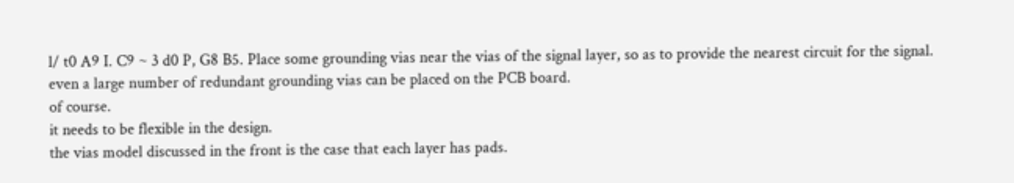l/ t0 A9 I. C9 ~ 3 d0 P, G8 B5. Place some grounding vias near the vias of the signal layer, so as to provide the nearest circuit for the signal.
even a large number of redundant grounding vias can be placed on the PCB board.
of course.
it needs to be flexible in the design.
the vias model discussed in the front is the case that each layer has pads.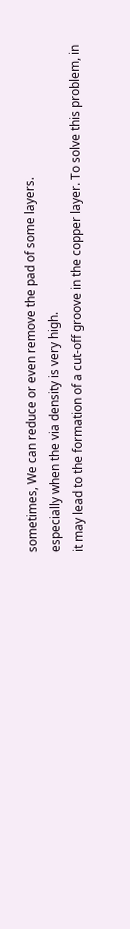sometimes, We can reduce or even remove the pad of some layers.
especially when the via density is very high.
it may lead to the formation of a cut-off groove in the copper layer. To solve this problem, in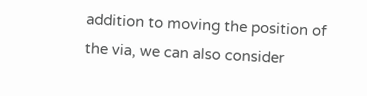addition to moving the position of the via, we can also consider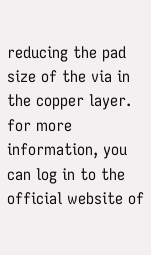reducing the pad size of the via in the copper layer.
for more information, you can log in to the official website of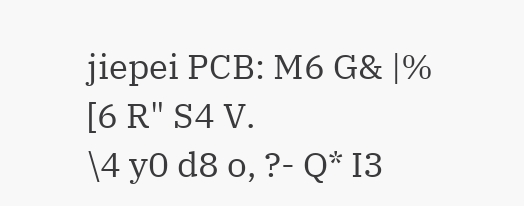jiepei PCB: M6 G& |% [6 R" S4 V.
\4 y0 d8 o, ?- Q* I3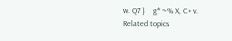w. Q7 }    g* ~% X, C+ v.
Related topics